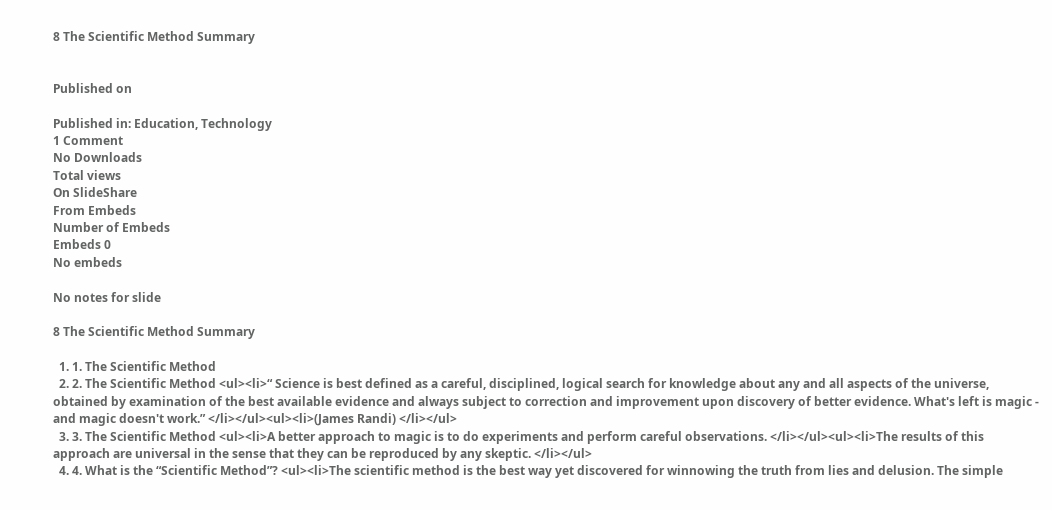8 The Scientific Method Summary


Published on

Published in: Education, Technology
1 Comment
No Downloads
Total views
On SlideShare
From Embeds
Number of Embeds
Embeds 0
No embeds

No notes for slide

8 The Scientific Method Summary

  1. 1. The Scientific Method
  2. 2. The Scientific Method <ul><li>“ Science is best defined as a careful, disciplined, logical search for knowledge about any and all aspects of the universe, obtained by examination of the best available evidence and always subject to correction and improvement upon discovery of better evidence. What's left is magic - and magic doesn't work.” </li></ul><ul><li>(James Randi) </li></ul>
  3. 3. The Scientific Method <ul><li>A better approach to magic is to do experiments and perform careful observations. </li></ul><ul><li>The results of this approach are universal in the sense that they can be reproduced by any skeptic. </li></ul>
  4. 4. What is the “Scientific Method”? <ul><li>The scientific method is the best way yet discovered for winnowing the truth from lies and delusion. The simple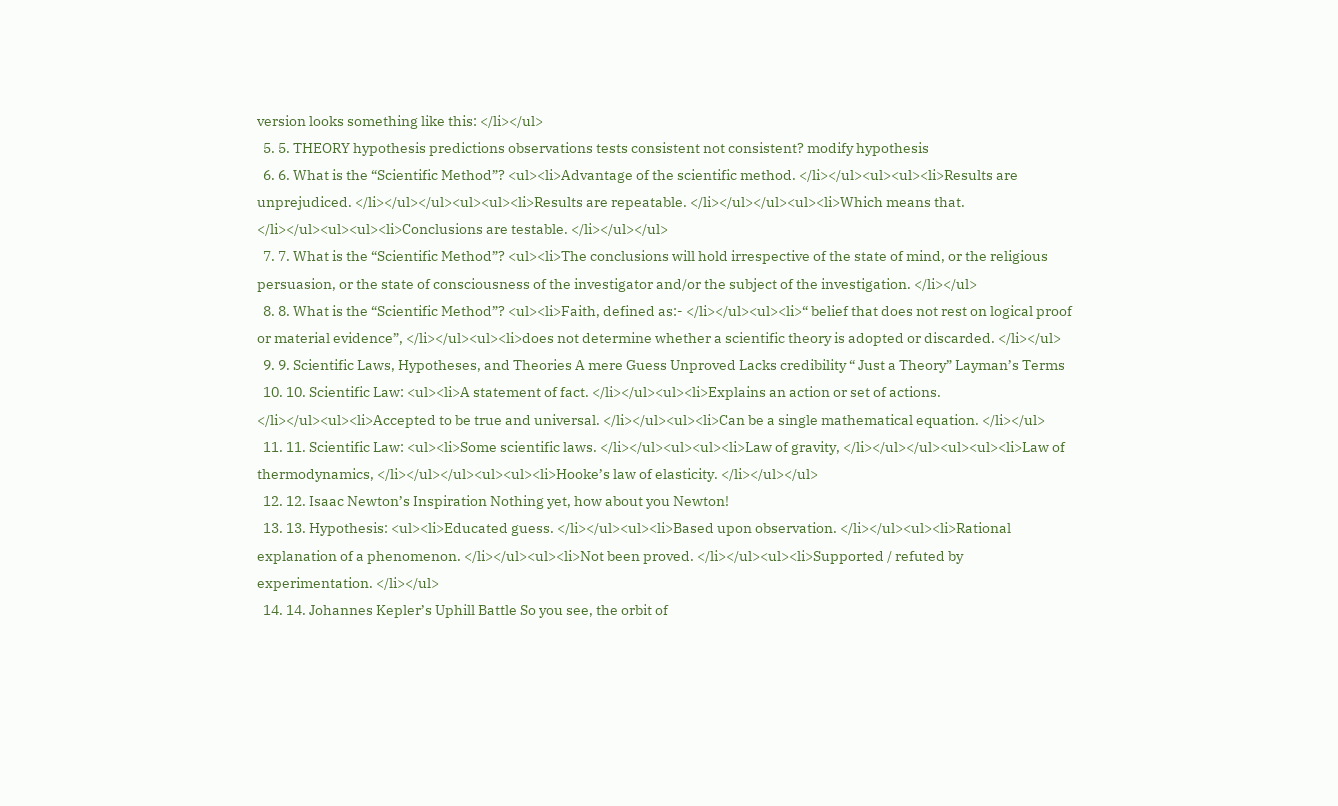version looks something like this: </li></ul>
  5. 5. THEORY hypothesis predictions observations tests consistent not consistent? modify hypothesis
  6. 6. What is the “Scientific Method”? <ul><li>Advantage of the scientific method. </li></ul><ul><ul><li>Results are unprejudiced. </li></ul></ul><ul><ul><li>Results are repeatable. </li></ul></ul><ul><li>Which means that. </li></ul><ul><ul><li>Conclusions are testable. </li></ul></ul>
  7. 7. What is the “Scientific Method”? <ul><li>The conclusions will hold irrespective of the state of mind, or the religious persuasion, or the state of consciousness of the investigator and/or the subject of the investigation. </li></ul>
  8. 8. What is the “Scientific Method”? <ul><li>Faith, defined as:- </li></ul><ul><li>“ belief that does not rest on logical proof or material evidence”, </li></ul><ul><li>does not determine whether a scientific theory is adopted or discarded. </li></ul>
  9. 9. Scientific Laws, Hypotheses, and Theories A mere Guess Unproved Lacks credibility “ Just a Theory” Layman’s Terms
  10. 10. Scientific Law: <ul><li>A statement of fact. </li></ul><ul><li>Explains an action or set of actions. </li></ul><ul><li>Accepted to be true and universal. </li></ul><ul><li>Can be a single mathematical equation. </li></ul>
  11. 11. Scientific Law: <ul><li>Some scientific laws. </li></ul><ul><ul><li>Law of gravity, </li></ul></ul><ul><ul><li>Law of thermodynamics, </li></ul></ul><ul><ul><li>Hooke’s law of elasticity. </li></ul></ul>
  12. 12. Isaac Newton’s Inspiration Nothing yet, how about you Newton!
  13. 13. Hypothesis: <ul><li>Educated guess. </li></ul><ul><li>Based upon observation. </li></ul><ul><li>Rational explanation of a phenomenon. </li></ul><ul><li>Not been proved. </li></ul><ul><li>Supported / refuted by experimentation. </li></ul>
  14. 14. Johannes Kepler’s Uphill Battle So you see, the orbit of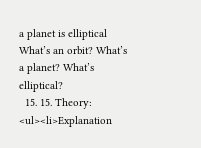a planet is elliptical What’s an orbit? What’s a planet? What’s elliptical?
  15. 15. Theory: <ul><li>Explanation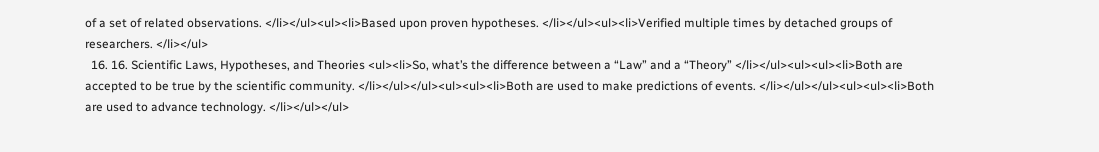of a set of related observations. </li></ul><ul><li>Based upon proven hypotheses. </li></ul><ul><li>Verified multiple times by detached groups of researchers. </li></ul>
  16. 16. Scientific Laws, Hypotheses, and Theories <ul><li>So, what’s the difference between a “Law” and a “Theory” </li></ul><ul><ul><li>Both are accepted to be true by the scientific community. </li></ul></ul><ul><ul><li>Both are used to make predictions of events. </li></ul></ul><ul><ul><li>Both are used to advance technology. </li></ul></ul>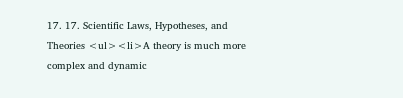17. 17. Scientific Laws, Hypotheses, and Theories <ul><li>A theory is much more complex and dynamic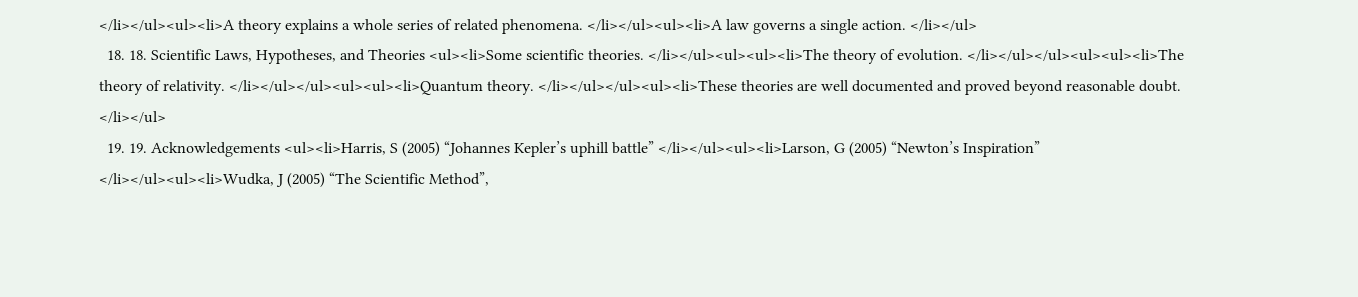</li></ul><ul><li>A theory explains a whole series of related phenomena. </li></ul><ul><li>A law governs a single action. </li></ul>
  18. 18. Scientific Laws, Hypotheses, and Theories <ul><li>Some scientific theories. </li></ul><ul><ul><li>The theory of evolution. </li></ul></ul><ul><ul><li>The theory of relativity. </li></ul></ul><ul><ul><li>Quantum theory. </li></ul></ul><ul><li>These theories are well documented and proved beyond reasonable doubt. </li></ul>
  19. 19. Acknowledgements <ul><li>Harris, S (2005) “Johannes Kepler’s uphill battle” </li></ul><ul><li>Larson, G (2005) “Newton’s Inspiration” </li></ul><ul><li>Wudka, J (2005) “The Scientific Method”,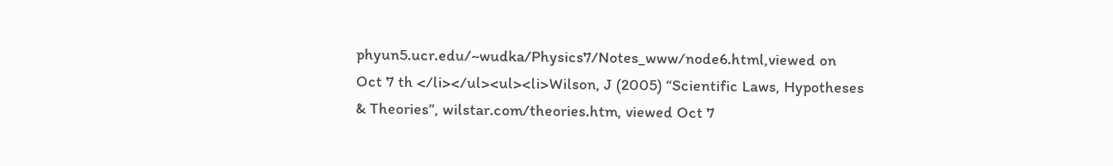phyun5.ucr.edu/~wudka/Physics7/Notes_www/node6.html,viewed on Oct 7 th </li></ul><ul><li>Wilson, J (2005) “Scientific Laws, Hypotheses & Theories”, wilstar.com/theories.htm, viewed Oct 7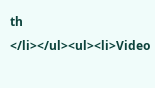th </li></ul><ul><li>Video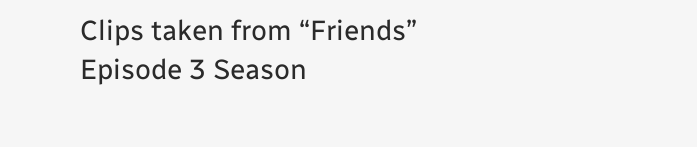Clips taken from “Friends” Episode 3 Season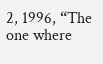2, 1996, “The one where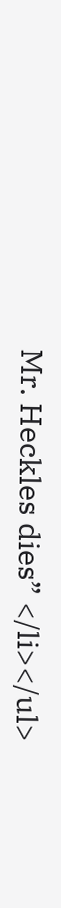Mr. Heckles dies” </li></ul>